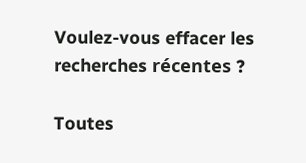Voulez-vous effacer les recherches récentes ?

Toutes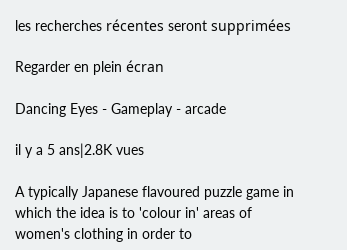les recherches récentes seront supprimées

Regarder en plein écran

Dancing Eyes - Gameplay - arcade

il y a 5 ans|2.8K vues

A typically Japanese flavoured puzzle game in which the idea is to 'colour in' areas of women's clothing in order to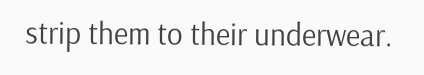strip them to their underwear.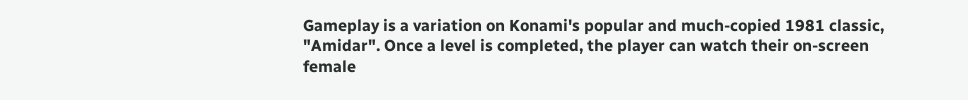Gameplay is a variation on Konami's popular and much-copied 1981 classic, "Amidar". Once a level is completed, the player can watch their on-screen female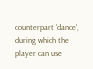counterpart 'dance', during which the player can use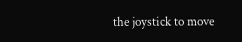the joystick to move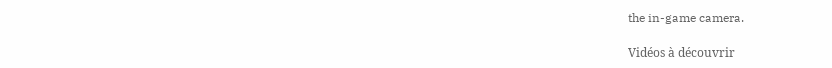the in-game camera.

Vidéos à découvrir